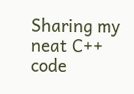Sharing my neat C++ code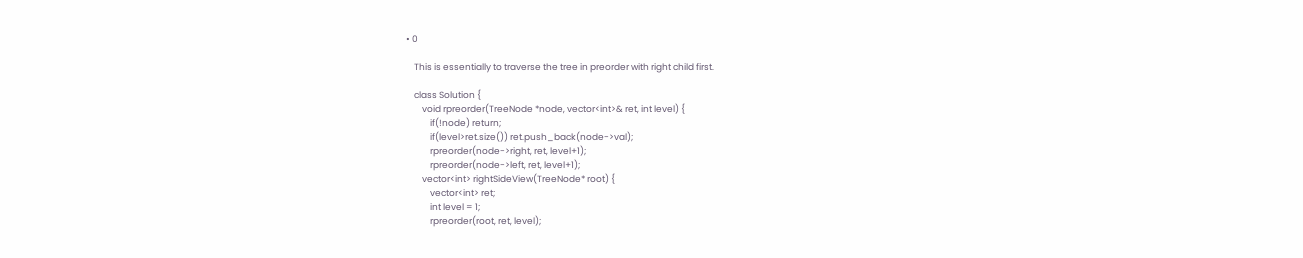• 0

    This is essentially to traverse the tree in preorder with right child first.

    class Solution {
        void rpreorder(TreeNode *node, vector<int>& ret, int level) {
            if(!node) return;
            if(level>ret.size()) ret.push_back(node->val);
            rpreorder(node->right, ret, level+1);
            rpreorder(node->left, ret, level+1);
        vector<int> rightSideView(TreeNode* root) {
            vector<int> ret;
            int level = 1;
            rpreorder(root, ret, level);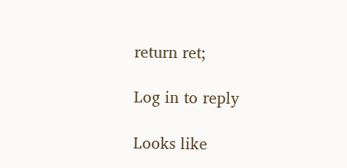return ret;

Log in to reply

Looks like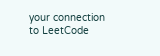your connection to LeetCode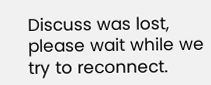Discuss was lost, please wait while we try to reconnect.